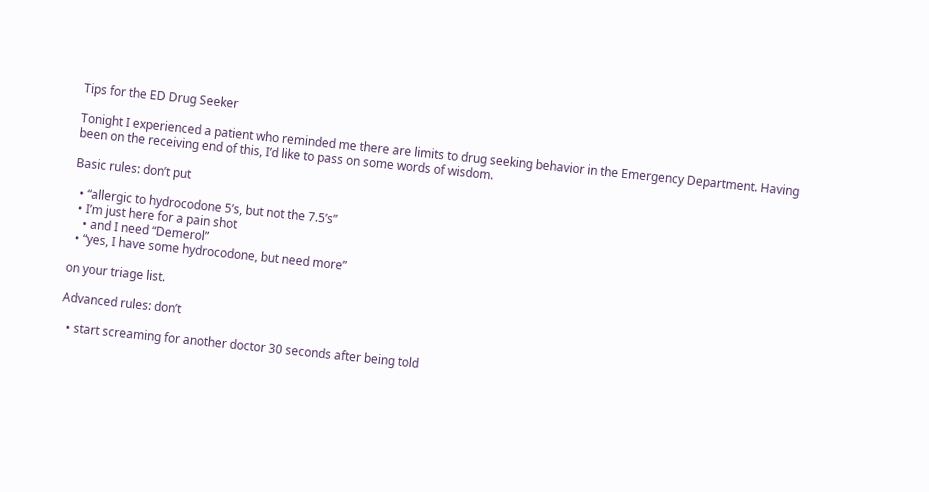Tips for the ED Drug Seeker

Tonight I experienced a patient who reminded me there are limits to drug seeking behavior in the Emergency Department. Having been on the receiving end of this, I’d like to pass on some words of wisdom.

Basic rules: don’t put

  • “allergic to hydrocodone 5’s, but not the 7.5’s”
  • I’m just here for a pain shot
    • and I need “Demerol”
  • “yes, I have some hydrocodone, but need more”

on your triage list.

Advanced rules: don’t

  • start screaming for another doctor 30 seconds after being told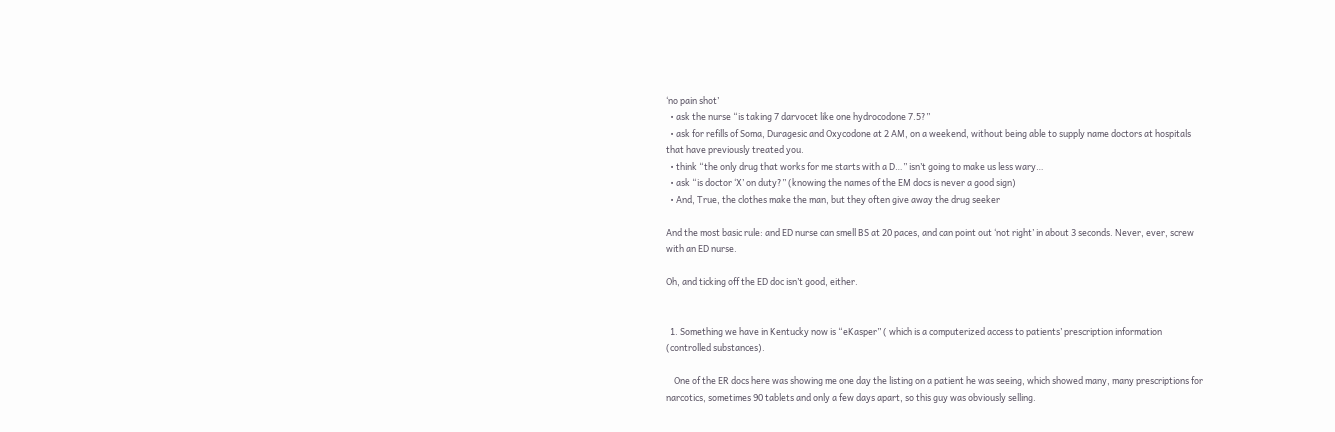‘no pain shot’
  • ask the nurse “is taking 7 darvocet like one hydrocodone 7.5?”
  • ask for refills of Soma, Duragesic and Oxycodone at 2 AM, on a weekend, without being able to supply name doctors at hospitals that have previously treated you.
  • think “the only drug that works for me starts with a D…” isn’t going to make us less wary…
  • ask “is doctor ‘X’ on duty?” (knowing the names of the EM docs is never a good sign)
  • And, True, the clothes make the man, but they often give away the drug seeker

And the most basic rule: and ED nurse can smell BS at 20 paces, and can point out ‘not right’ in about 3 seconds. Never, ever, screw with an ED nurse.

Oh, and ticking off the ED doc isn’t good, either.


  1. Something we have in Kentucky now is “eKasper” ( which is a computerized access to patients’ prescription information (controlled substances).

    One of the ER docs here was showing me one day the listing on a patient he was seeing, which showed many, many prescriptions for narcotics, sometimes 90 tablets and only a few days apart, so this guy was obviously selling.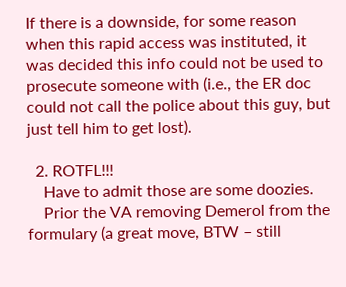If there is a downside, for some reason when this rapid access was instituted, it was decided this info could not be used to prosecute someone with (i.e., the ER doc could not call the police about this guy, but just tell him to get lost).

  2. ROTFL!!!
    Have to admit those are some doozies.
    Prior the VA removing Demerol from the formulary (a great move, BTW – still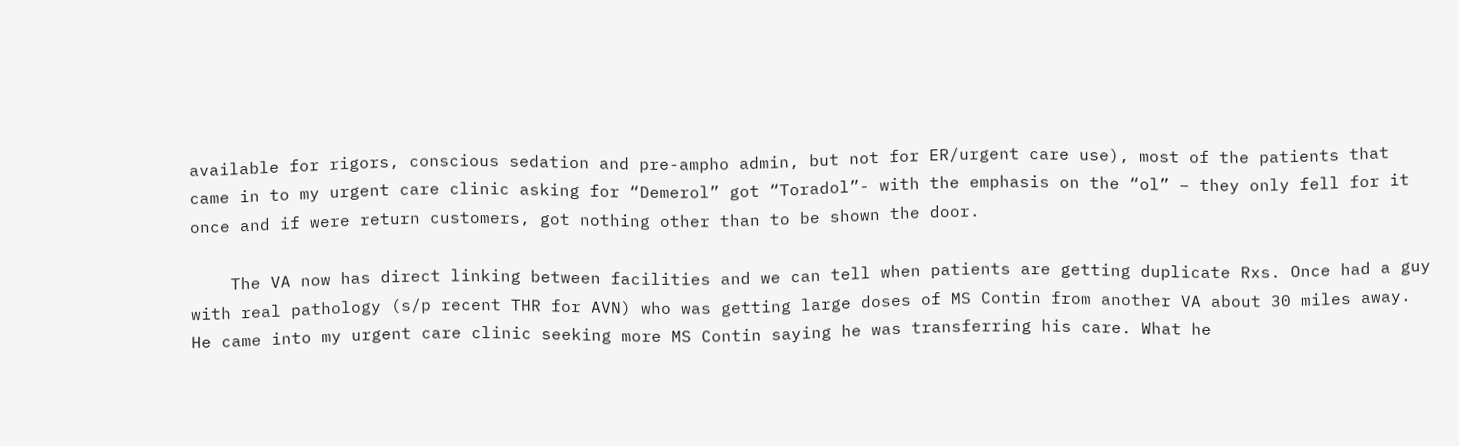available for rigors, conscious sedation and pre-ampho admin, but not for ER/urgent care use), most of the patients that came in to my urgent care clinic asking for “Demerol” got “Toradol”- with the emphasis on the “ol” – they only fell for it once and if were return customers, got nothing other than to be shown the door.

    The VA now has direct linking between facilities and we can tell when patients are getting duplicate Rxs. Once had a guy with real pathology (s/p recent THR for AVN) who was getting large doses of MS Contin from another VA about 30 miles away. He came into my urgent care clinic seeking more MS Contin saying he was transferring his care. What he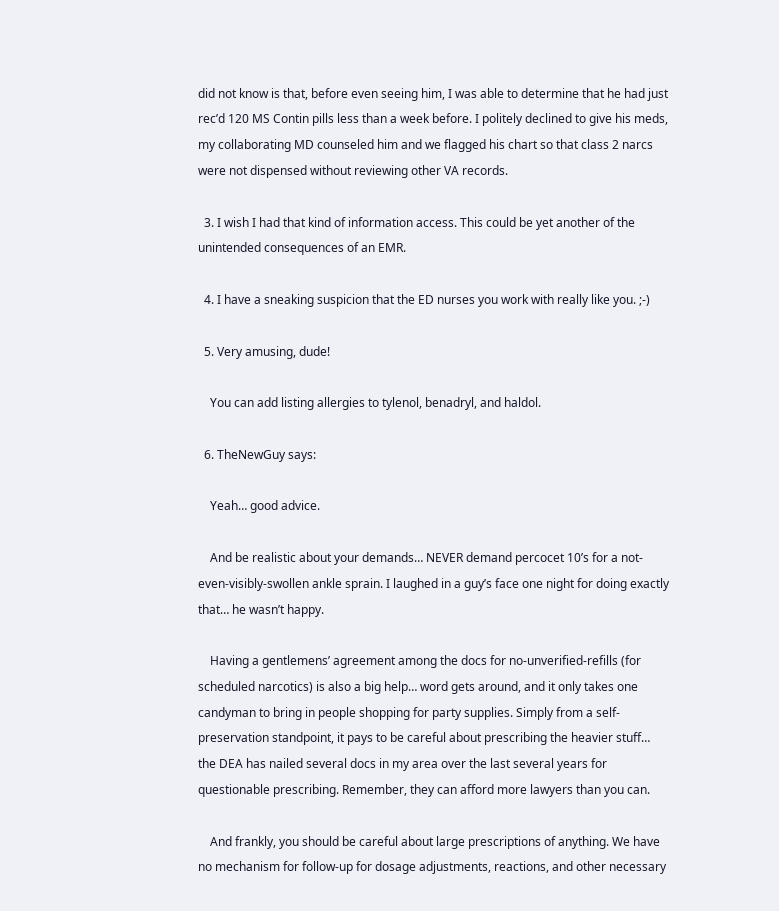did not know is that, before even seeing him, I was able to determine that he had just rec’d 120 MS Contin pills less than a week before. I politely declined to give his meds, my collaborating MD counseled him and we flagged his chart so that class 2 narcs were not dispensed without reviewing other VA records.

  3. I wish I had that kind of information access. This could be yet another of the unintended consequences of an EMR.

  4. I have a sneaking suspicion that the ED nurses you work with really like you. ;-)

  5. Very amusing, dude!

    You can add listing allergies to tylenol, benadryl, and haldol.

  6. TheNewGuy says:

    Yeah… good advice.

    And be realistic about your demands… NEVER demand percocet 10’s for a not-even-visibly-swollen ankle sprain. I laughed in a guy’s face one night for doing exactly that… he wasn’t happy.

    Having a gentlemens’ agreement among the docs for no-unverified-refills (for scheduled narcotics) is also a big help… word gets around, and it only takes one candyman to bring in people shopping for party supplies. Simply from a self-preservation standpoint, it pays to be careful about prescribing the heavier stuff… the DEA has nailed several docs in my area over the last several years for questionable prescribing. Remember, they can afford more lawyers than you can.

    And frankly, you should be careful about large prescriptions of anything. We have no mechanism for follow-up for dosage adjustments, reactions, and other necessary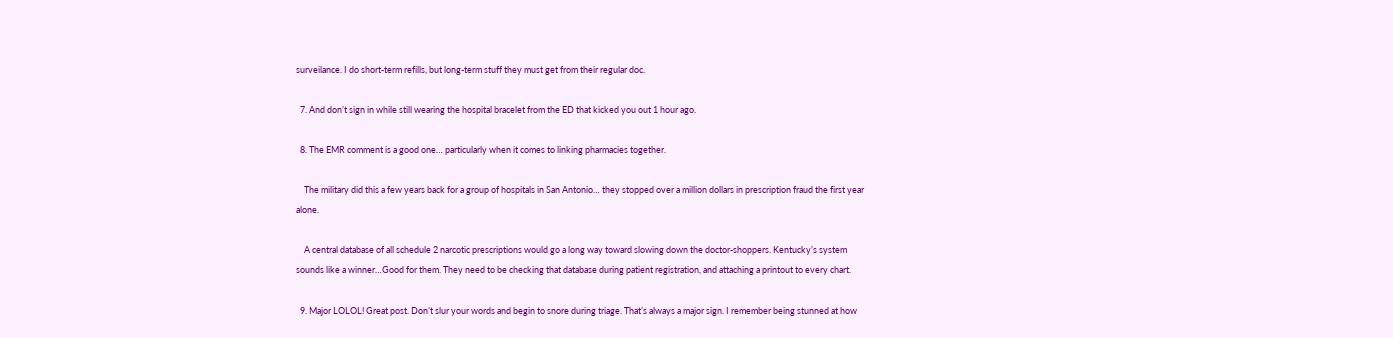surveilance. I do short-term refills, but long-term stuff they must get from their regular doc.

  7. And don’t sign in while still wearing the hospital bracelet from the ED that kicked you out 1 hour ago.

  8. The EMR comment is a good one… particularly when it comes to linking pharmacies together.

    The military did this a few years back for a group of hospitals in San Antonio… they stopped over a million dollars in prescription fraud the first year alone.

    A central database of all schedule 2 narcotic prescriptions would go a long way toward slowing down the doctor-shoppers. Kentucky’s system sounds like a winner…Good for them. They need to be checking that database during patient registration, and attaching a printout to every chart.

  9. Major LOLOL! Great post. Don’t slur your words and begin to snore during triage. That’s always a major sign. I remember being stunned at how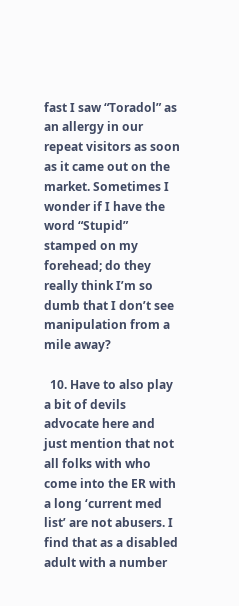fast I saw “Toradol” as an allergy in our repeat visitors as soon as it came out on the market. Sometimes I wonder if I have the word “Stupid” stamped on my forehead; do they really think I’m so dumb that I don’t see manipulation from a mile away?

  10. Have to also play a bit of devils advocate here and just mention that not all folks with who come into the ER with a long ‘current med list’ are not abusers. I find that as a disabled adult with a number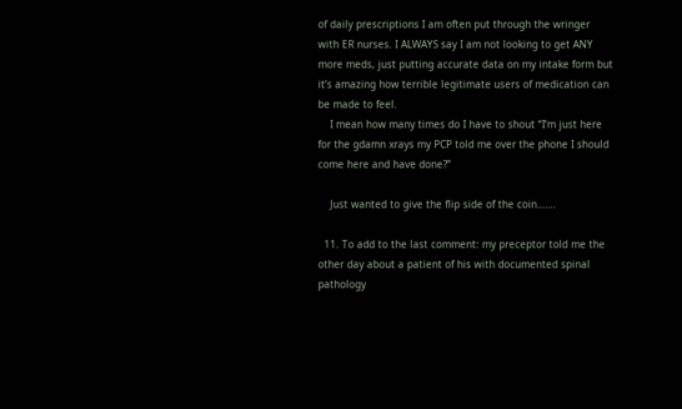of daily prescriptions I am often put through the wringer with ER nurses. I ALWAYS say I am not looking to get ANY more meds, just putting accurate data on my intake form but it’s amazing how terrible legitimate users of medication can be made to feel.
    I mean how many times do I have to shout “I’m just here for the gdamn xrays my PCP told me over the phone I should come here and have done?”

    Just wanted to give the flip side of the coin…….

  11. To add to the last comment: my preceptor told me the other day about a patient of his with documented spinal pathology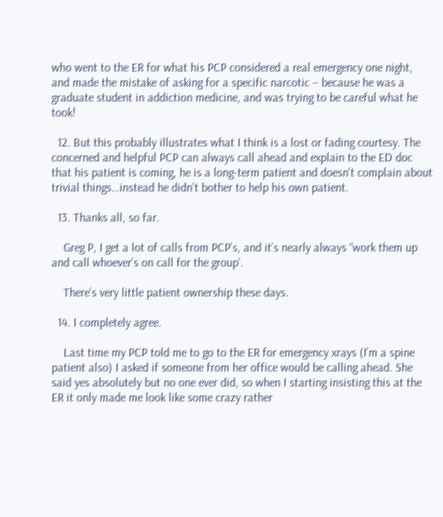who went to the ER for what his PCP considered a real emergency one night, and made the mistake of asking for a specific narcotic – because he was a graduate student in addiction medicine, and was trying to be careful what he took!

  12. But this probably illustrates what I think is a lost or fading courtesy. The concerned and helpful PCP can always call ahead and explain to the ED doc that his patient is coming, he is a long-term patient and doesn’t complain about trivial things…instead he didn’t bother to help his own patient.

  13. Thanks all, so far.

    Greg P, I get a lot of calls from PCP’s, and it’s nearly always “work them up and call whoever’s on call for the group’.

    There’s very little patient ownership these days.

  14. I completely agree.

    Last time my PCP told me to go to the ER for emergency xrays (I’m a spine patient also) I asked if someone from her office would be calling ahead. She said yes absolutely but no one ever did, so when I starting insisting this at the ER it only made me look like some crazy rather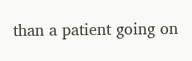than a patient going on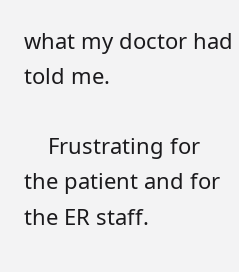what my doctor had told me.

    Frustrating for the patient and for the ER staff.